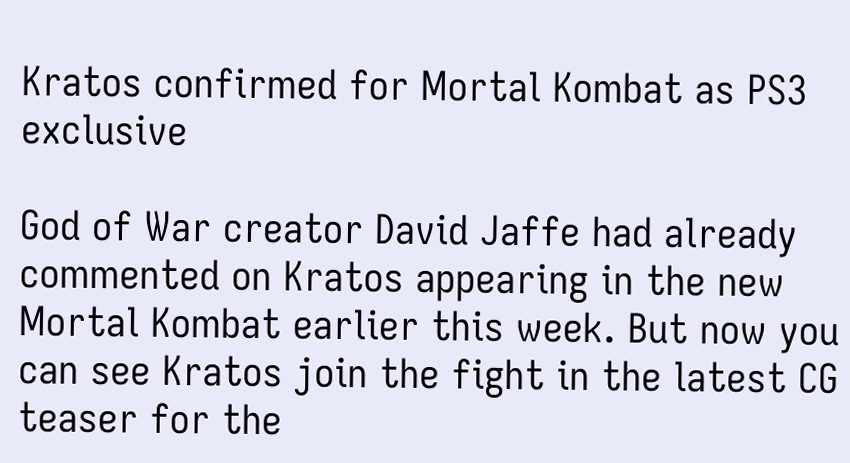Kratos confirmed for Mortal Kombat as PS3 exclusive

God of War creator David Jaffe had already commented on Kratos appearing in the new Mortal Kombat earlier this week. But now you can see Kratos join the fight in the latest CG teaser for the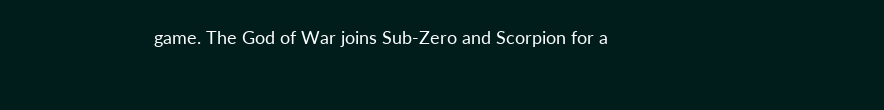game. The God of War joins Sub-Zero and Scorpion for a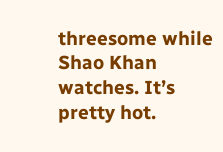threesome while Shao Khan watches. It’s pretty hot.